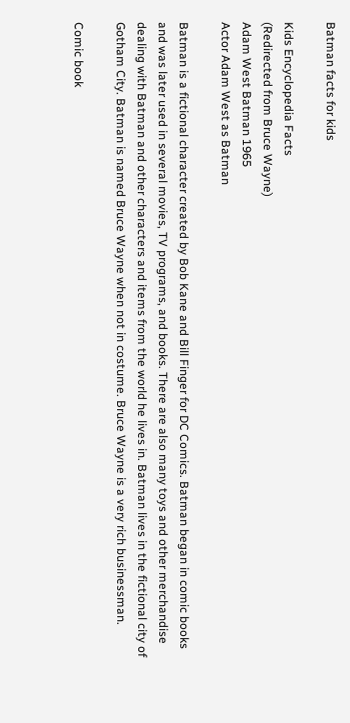Batman facts for kids

Kids Encyclopedia Facts
(Redirected from Bruce Wayne)
Adam West Batman 1965
Actor Adam West as Batman

Batman is a fictional character created by Bob Kane and Bill Finger for DC Comics. Batman began in comic books and was later used in several movies, TV programs, and books. There are also many toys and other merchandise dealing with Batman and other characters and items from the world he lives in. Batman lives in the fictional city of Gotham City. Batman is named Bruce Wayne when not in costume. Bruce Wayne is a very rich businessman.

Comic book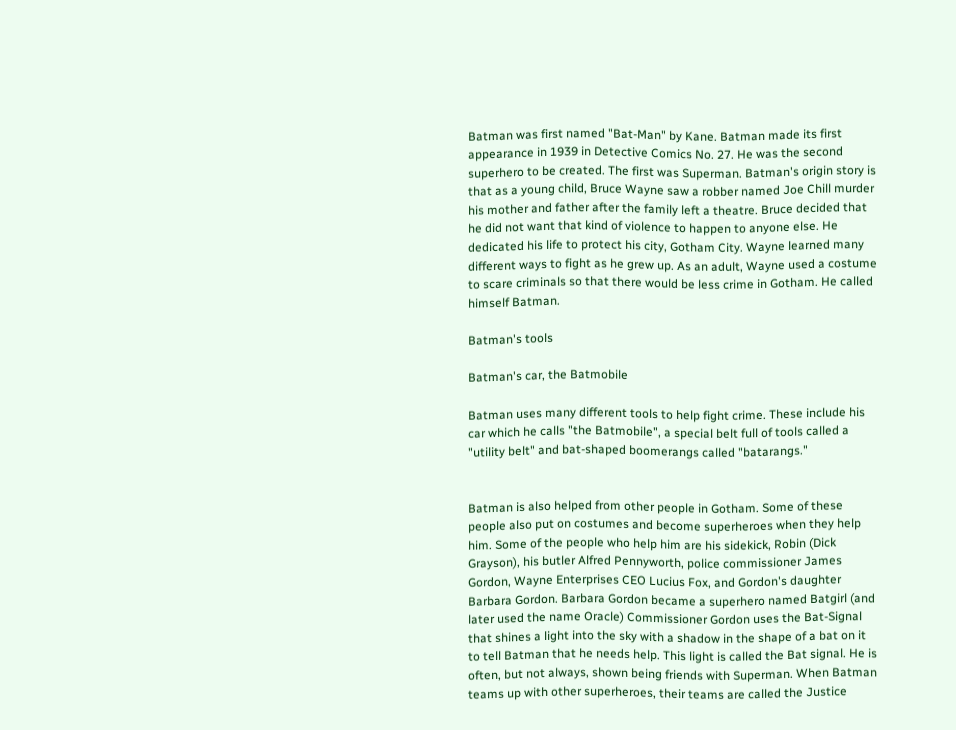Batman was first named "Bat-Man" by Kane. Batman made its first appearance in 1939 in Detective Comics No. 27. He was the second superhero to be created. The first was Superman. Batman's origin story is that as a young child, Bruce Wayne saw a robber named Joe Chill murder his mother and father after the family left a theatre. Bruce decided that he did not want that kind of violence to happen to anyone else. He dedicated his life to protect his city, Gotham City. Wayne learned many different ways to fight as he grew up. As an adult, Wayne used a costume to scare criminals so that there would be less crime in Gotham. He called himself Batman.

Batman's tools

Batman's car, the Batmobile

Batman uses many different tools to help fight crime. These include his car which he calls "the Batmobile", a special belt full of tools called a "utility belt" and bat-shaped boomerangs called "batarangs."


Batman is also helped from other people in Gotham. Some of these people also put on costumes and become superheroes when they help him. Some of the people who help him are his sidekick, Robin (Dick Grayson), his butler Alfred Pennyworth, police commissioner James Gordon, Wayne Enterprises CEO Lucius Fox, and Gordon's daughter Barbara Gordon. Barbara Gordon became a superhero named Batgirl (and later used the name Oracle) Commissioner Gordon uses the Bat-Signal that shines a light into the sky with a shadow in the shape of a bat on it to tell Batman that he needs help. This light is called the Bat signal. He is often, but not always, shown being friends with Superman. When Batman teams up with other superheroes, their teams are called the Justice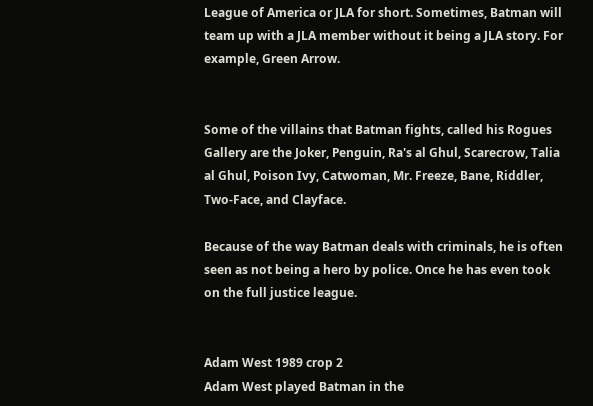League of America or JLA for short. Sometimes, Batman will team up with a JLA member without it being a JLA story. For example, Green Arrow.


Some of the villains that Batman fights, called his Rogues Gallery are the Joker, Penguin, Ra's al Ghul, Scarecrow, Talia al Ghul, Poison Ivy, Catwoman, Mr. Freeze, Bane, Riddler, Two-Face, and Clayface.

Because of the way Batman deals with criminals, he is often seen as not being a hero by police. Once he has even took on the full justice league.


Adam West 1989 crop 2
Adam West played Batman in the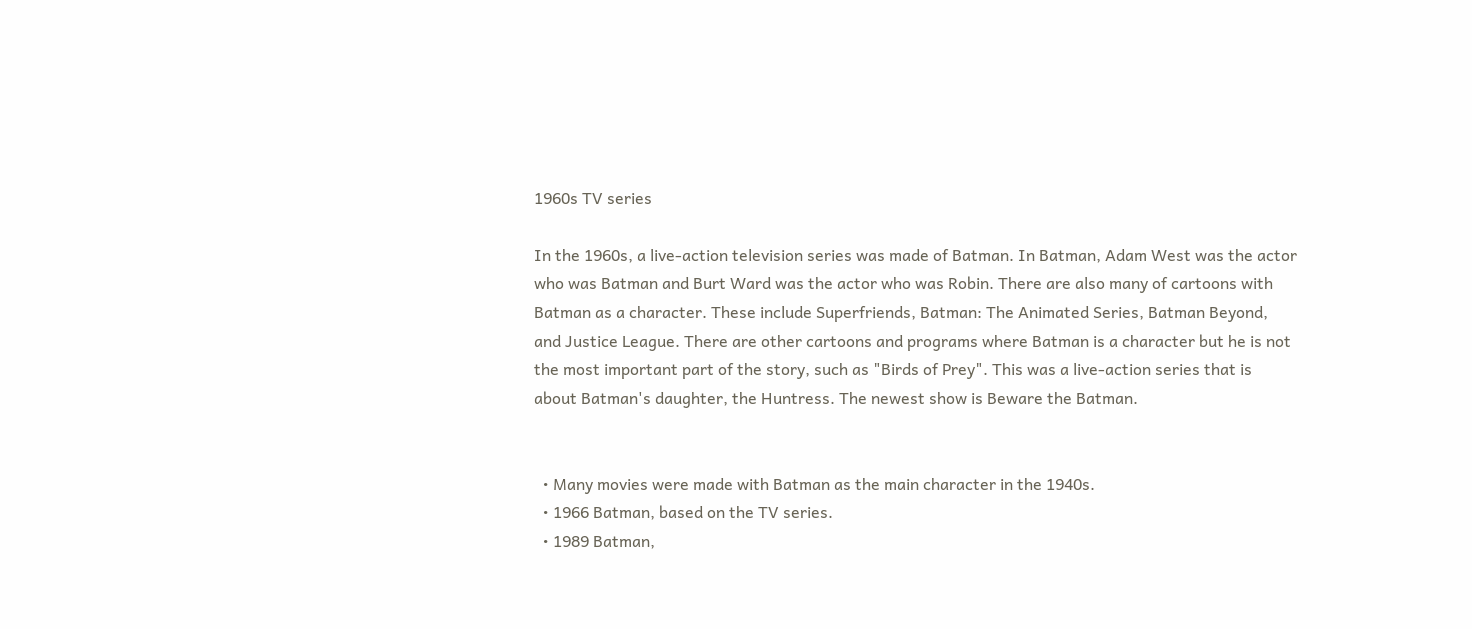1960s TV series

In the 1960s, a live-action television series was made of Batman. In Batman, Adam West was the actor who was Batman and Burt Ward was the actor who was Robin. There are also many of cartoons with Batman as a character. These include Superfriends, Batman: The Animated Series, Batman Beyond, and Justice League. There are other cartoons and programs where Batman is a character but he is not the most important part of the story, such as "Birds of Prey". This was a live-action series that is about Batman's daughter, the Huntress. The newest show is Beware the Batman.


  • Many movies were made with Batman as the main character in the 1940s.
  • 1966 Batman, based on the TV series.
  • 1989 Batman,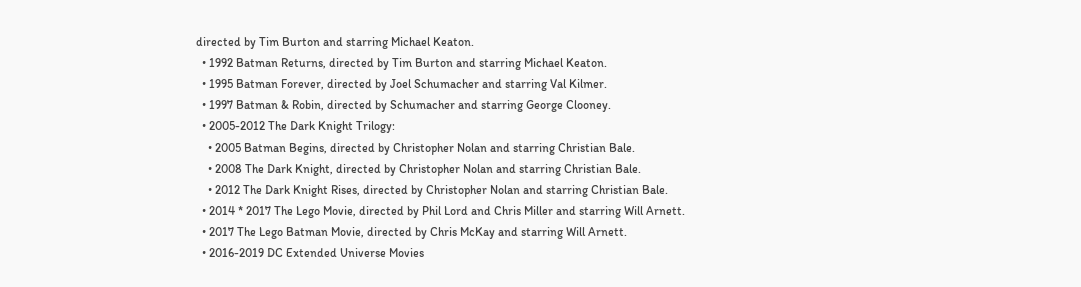directed by Tim Burton and starring Michael Keaton.
  • 1992 Batman Returns, directed by Tim Burton and starring Michael Keaton.
  • 1995 Batman Forever, directed by Joel Schumacher and starring Val Kilmer.
  • 1997 Batman & Robin, directed by Schumacher and starring George Clooney.
  • 2005-2012 The Dark Knight Trilogy:
    • 2005 Batman Begins, directed by Christopher Nolan and starring Christian Bale.
    • 2008 The Dark Knight, directed by Christopher Nolan and starring Christian Bale.
    • 2012 The Dark Knight Rises, directed by Christopher Nolan and starring Christian Bale.
  • 2014 * 2017 The Lego Movie, directed by Phil Lord and Chris Miller and starring Will Arnett.
  • 2017 The Lego Batman Movie, directed by Chris McKay and starring Will Arnett.
  • 2016-2019 DC Extended Universe Movies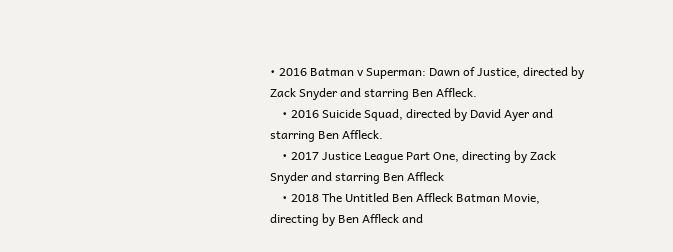• 2016 Batman v Superman: Dawn of Justice, directed by Zack Snyder and starring Ben Affleck.
    • 2016 Suicide Squad, directed by David Ayer and starring Ben Affleck.
    • 2017 Justice League Part One, directing by Zack Snyder and starring Ben Affleck
    • 2018 The Untitled Ben Affleck Batman Movie, directing by Ben Affleck and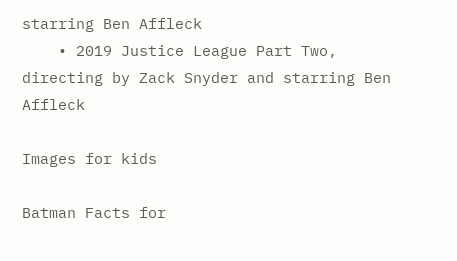starring Ben Affleck
    • 2019 Justice League Part Two, directing by Zack Snyder and starring Ben Affleck

Images for kids

Batman Facts for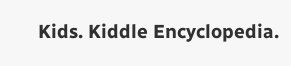Kids. Kiddle Encyclopedia.